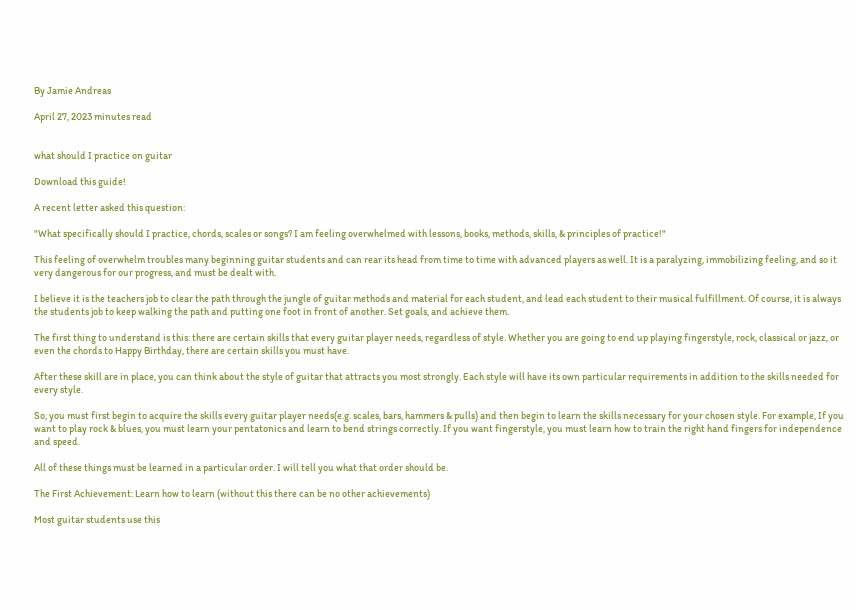By Jamie Andreas

April 27, 2023 minutes read


what should I practice on guitar

Download this guide!

A recent letter asked this question:

"What specifically should I practice, chords, scales or songs? I am feeling overwhelmed with lessons, books, methods, skills, & principles of practice!"

This feeling of overwhelm troubles many beginning guitar students and can rear its head from time to time with advanced players as well. It is a paralyzing, immobilizing feeling, and so it very dangerous for our progress, and must be dealt with.

I believe it is the teachers job to clear the path through the jungle of guitar methods and material for each student, and lead each student to their musical fulfillment. Of course, it is always the students job to keep walking the path and putting one foot in front of another. Set goals, and achieve them.

The first thing to understand is this: there are certain skills that every guitar player needs, regardless of style. Whether you are going to end up playing fingerstyle, rock, classical or jazz, or even the chords to Happy Birthday, there are certain skills you must have.

After these skill are in place, you can think about the style of guitar that attracts you most strongly. Each style will have its own particular requirements in addition to the skills needed for every style.

So, you must first begin to acquire the skills every guitar player needs(e.g. scales, bars, hammers & pulls) and then begin to learn the skills necessary for your chosen style. For example, If you want to play rock & blues, you must learn your pentatonics and learn to bend strings correctly. If you want fingerstyle, you must learn how to train the right hand fingers for independence and speed.

All of these things must be learned in a particular order. I will tell you what that order should be.

The First Achievement: Learn how to learn (without this there can be no other achievements)

Most guitar students use this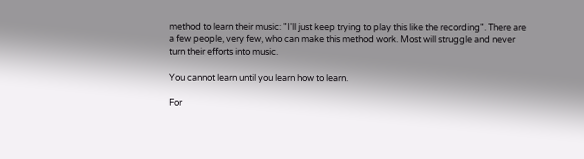method to learn their music: "I'll just keep trying to play this like the recording". There are a few people, very few, who can make this method work. Most will struggle and never turn their efforts into music.

You cannot learn until you learn how to learn.

For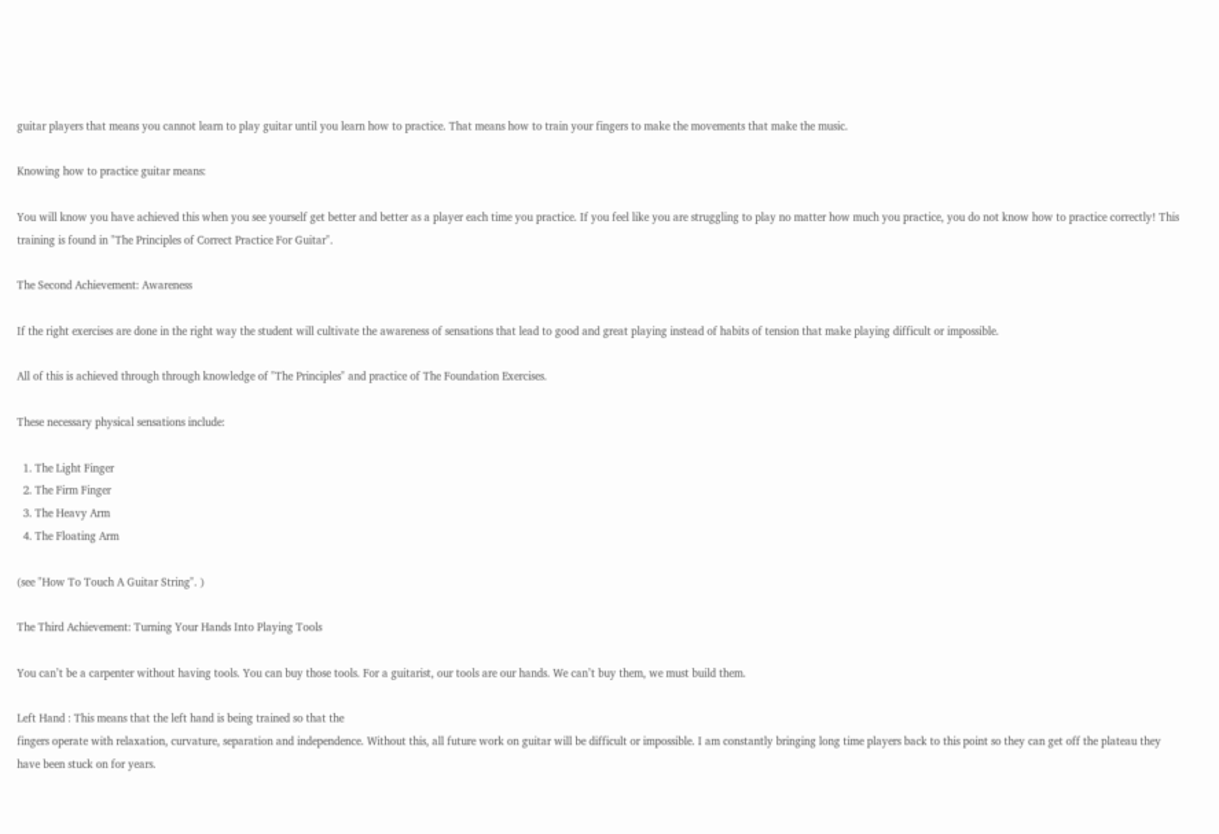guitar players that means you cannot learn to play guitar until you learn how to practice. That means how to train your fingers to make the movements that make the music.

Knowing how to practice guitar means:

You will know you have achieved this when you see yourself get better and better as a player each time you practice. If you feel like you are struggling to play no matter how much you practice, you do not know how to practice correctly! This training is found in "The Principles of Correct Practice For Guitar".

The Second Achievement: Awareness

If the right exercises are done in the right way the student will cultivate the awareness of sensations that lead to good and great playing instead of habits of tension that make playing difficult or impossible.

All of this is achieved through through knowledge of "The Principles" and practice of The Foundation Exercises.

These necessary physical sensations include:

  1. The Light Finger
  2. The Firm Finger
  3. The Heavy Arm
  4. The Floating Arm

(see "How To Touch A Guitar String". )

The Third Achievement: Turning Your Hands Into Playing Tools

You can’t be a carpenter without having tools. You can buy those tools. For a guitarist, our tools are our hands. We can’t buy them, we must build them.

Left Hand : This means that the left hand is being trained so that the
fingers operate with relaxation, curvature, separation and independence. Without this, all future work on guitar will be difficult or impossible. I am constantly bringing long time players back to this point so they can get off the plateau they have been stuck on for years.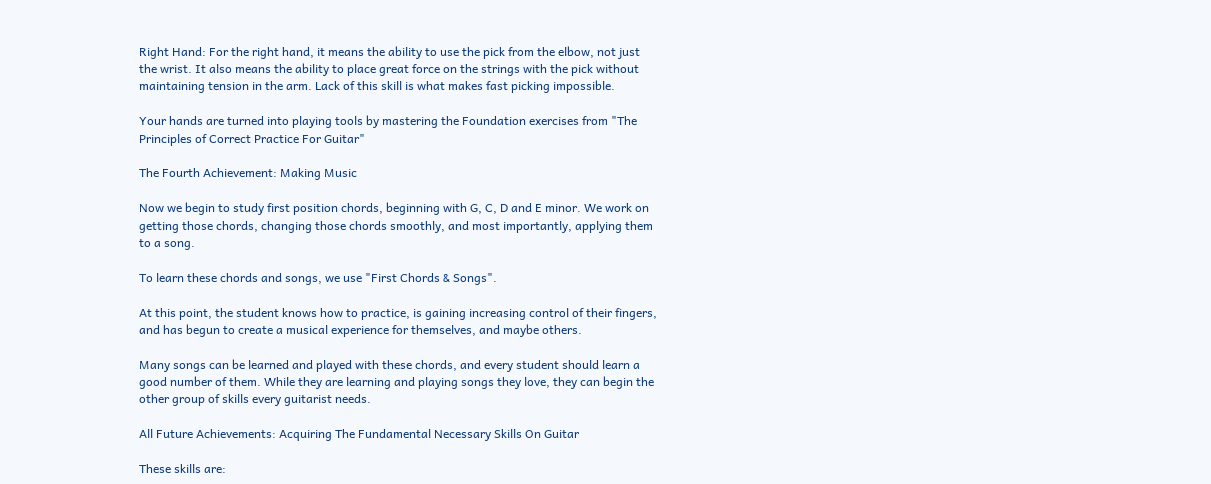Right Hand: For the right hand, it means the ability to use the pick from the elbow, not just the wrist. It also means the ability to place great force on the strings with the pick without maintaining tension in the arm. Lack of this skill is what makes fast picking impossible.

Your hands are turned into playing tools by mastering the Foundation exercises from "The Principles of Correct Practice For Guitar"

The Fourth Achievement: Making Music

Now we begin to study first position chords, beginning with G, C, D and E minor. We work on getting those chords, changing those chords smoothly, and most importantly, applying them to a song.

To learn these chords and songs, we use "First Chords & Songs".

At this point, the student knows how to practice, is gaining increasing control of their fingers, and has begun to create a musical experience for themselves, and maybe others.

Many songs can be learned and played with these chords, and every student should learn a good number of them. While they are learning and playing songs they love, they can begin the other group of skills every guitarist needs.

All Future Achievements: Acquiring The Fundamental Necessary Skills On Guitar

These skills are: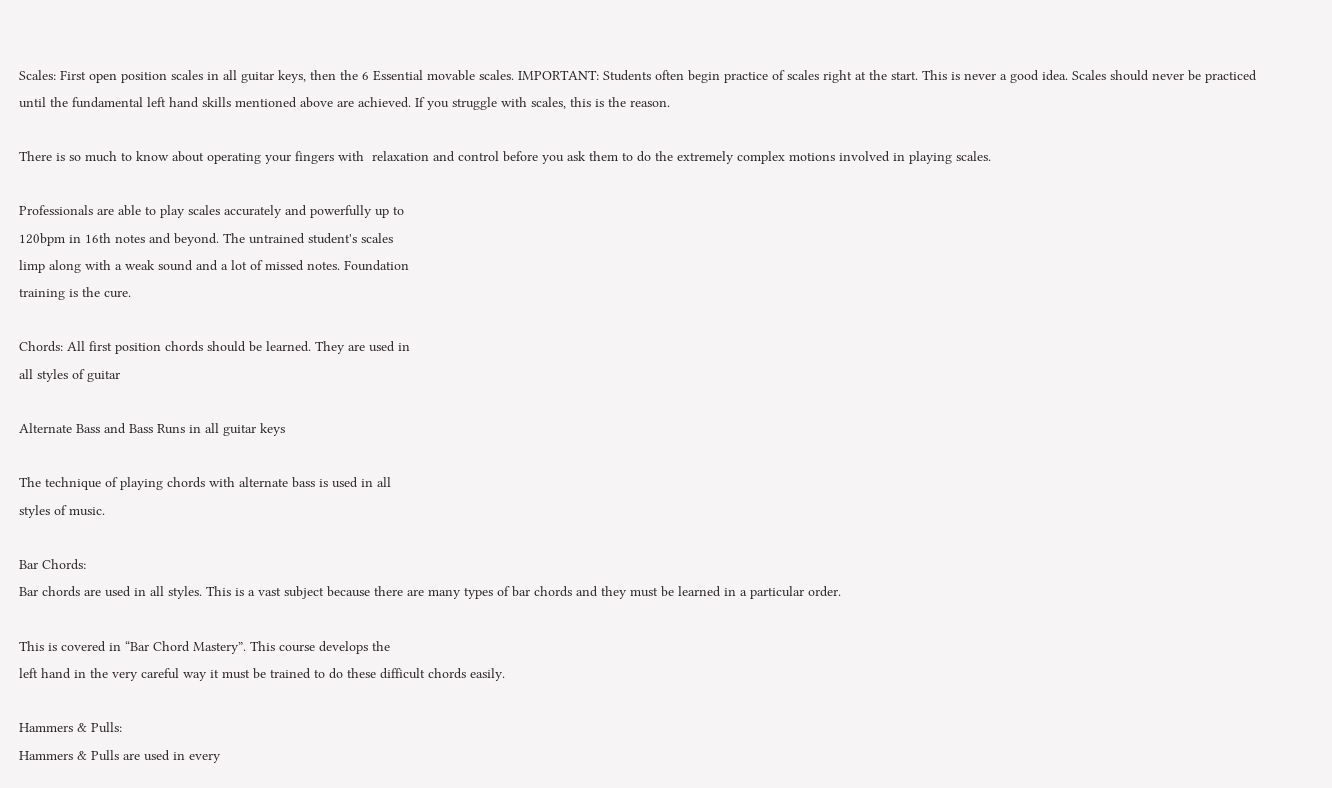Scales: First open position scales in all guitar keys, then the 6 Essential movable scales. IMPORTANT: Students often begin practice of scales right at the start. This is never a good idea. Scales should never be practiced until the fundamental left hand skills mentioned above are achieved. If you struggle with scales, this is the reason.

There is so much to know about operating your fingers with  relaxation and control before you ask them to do the extremely complex motions involved in playing scales.

Professionals are able to play scales accurately and powerfully up to
120bpm in 16th notes and beyond. The untrained student's scales
limp along with a weak sound and a lot of missed notes. Foundation
training is the cure.

Chords: All first position chords should be learned. They are used in
all styles of guitar

Alternate Bass and Bass Runs in all guitar keys

The technique of playing chords with alternate bass is used in all
styles of music.

Bar Chords:
Bar chords are used in all styles. This is a vast subject because there are many types of bar chords and they must be learned in a particular order.

This is covered in “Bar Chord Mastery”. This course develops the
left hand in the very careful way it must be trained to do these difficult chords easily.

Hammers & Pulls:
Hammers & Pulls are used in every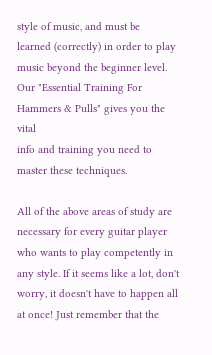style of music, and must be
learned (correctly) in order to play music beyond the beginner level.
Our "Essential Training For Hammers & Pulls" gives you the vital
info and training you need to master these techniques.

All of the above areas of study are necessary for every guitar player
who wants to play competently in any style. If it seems like a lot, don't worry, it doesn't have to happen all at once! Just remember that the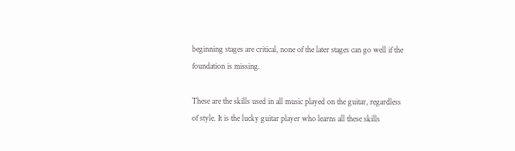beginning stages are critical, none of the later stages can go well if the foundation is missing.

These are the skills used in all music played on the guitar, regardless of style. It is the lucky guitar player who learns all these skills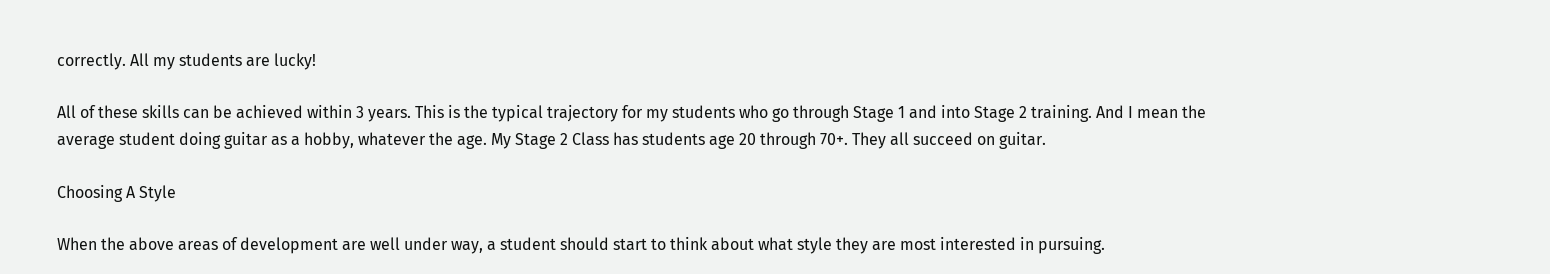correctly. All my students are lucky!

All of these skills can be achieved within 3 years. This is the typical trajectory for my students who go through Stage 1 and into Stage 2 training. And I mean the average student doing guitar as a hobby, whatever the age. My Stage 2 Class has students age 20 through 70+. They all succeed on guitar.

Choosing A Style

When the above areas of development are well under way, a student should start to think about what style they are most interested in pursuing.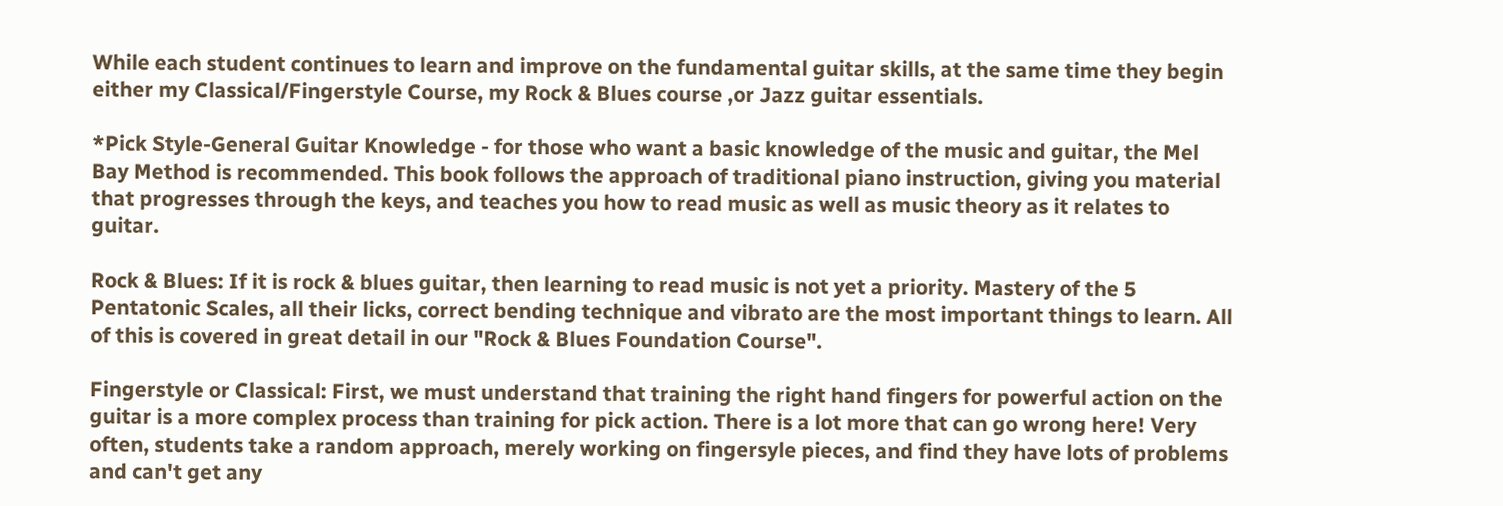While each student continues to learn and improve on the fundamental guitar skills, at the same time they begin either my Classical/Fingerstyle Course, my Rock & Blues course ,or Jazz guitar essentials.

*Pick Style-General Guitar Knowledge - for those who want a basic knowledge of the music and guitar, the Mel Bay Method is recommended. This book follows the approach of traditional piano instruction, giving you material that progresses through the keys, and teaches you how to read music as well as music theory as it relates to guitar.

Rock & Blues: If it is rock & blues guitar, then learning to read music is not yet a priority. Mastery of the 5 Pentatonic Scales, all their licks, correct bending technique and vibrato are the most important things to learn. All of this is covered in great detail in our "Rock & Blues Foundation Course".

Fingerstyle or Classical: First, we must understand that training the right hand fingers for powerful action on the guitar is a more complex process than training for pick action. There is a lot more that can go wrong here! Very often, students take a random approach, merely working on fingersyle pieces, and find they have lots of problems and can't get any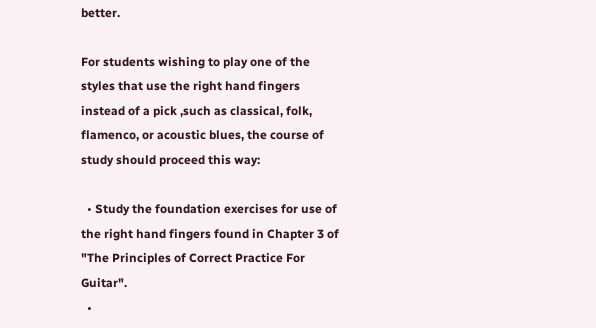better.

For students wishing to play one of the styles that use the right hand fingers instead of a pick ,such as classical, folk, flamenco, or acoustic blues, the course of study should proceed this way:

  • Study the foundation exercises for use of the right hand fingers found in Chapter 3 of "The Principles of Correct Practice For Guitar".
  •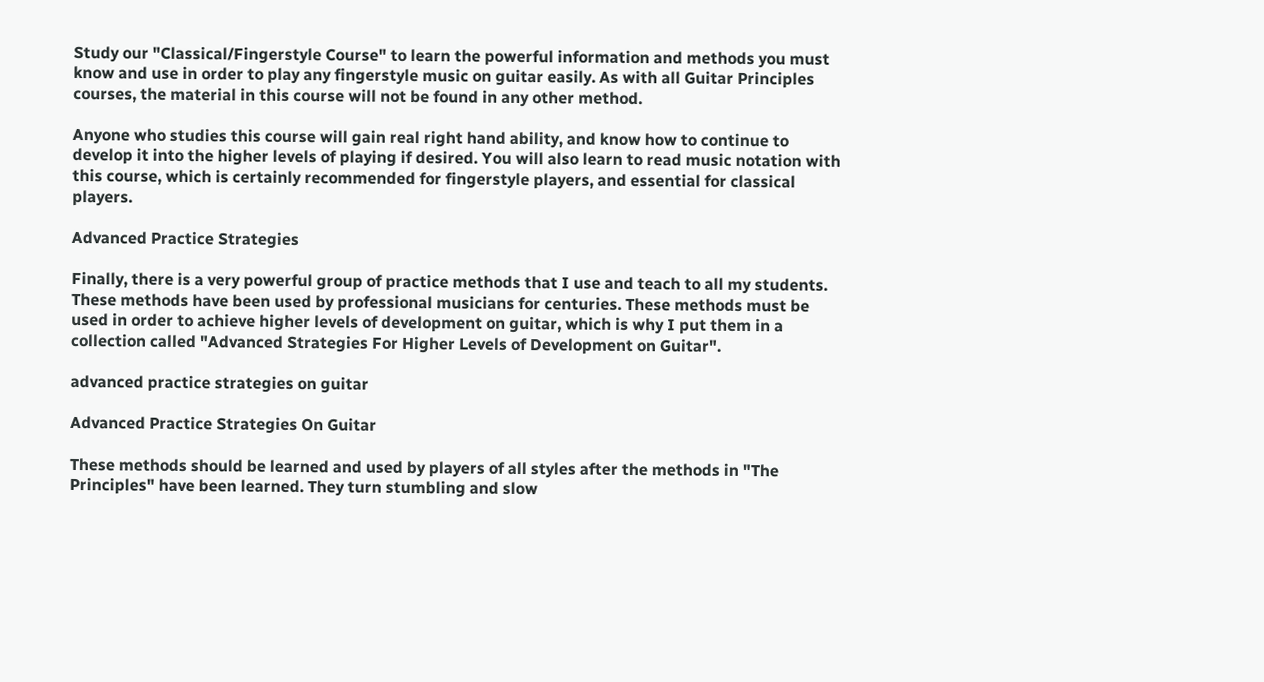Study our "Classical/Fingerstyle Course" to learn the powerful information and methods you must know and use in order to play any fingerstyle music on guitar easily. As with all Guitar Principles courses, the material in this course will not be found in any other method.

Anyone who studies this course will gain real right hand ability, and know how to continue to develop it into the higher levels of playing if desired. You will also learn to read music notation with this course, which is certainly recommended for fingerstyle players, and essential for classical players.

Advanced Practice Strategies

Finally, there is a very powerful group of practice methods that I use and teach to all my students. These methods have been used by professional musicians for centuries. These methods must be used in order to achieve higher levels of development on guitar, which is why I put them in a collection called "Advanced Strategies For Higher Levels of Development on Guitar".

advanced practice strategies on guitar

Advanced Practice Strategies On Guitar

These methods should be learned and used by players of all styles after the methods in "The Principles" have been learned. They turn stumbling and slow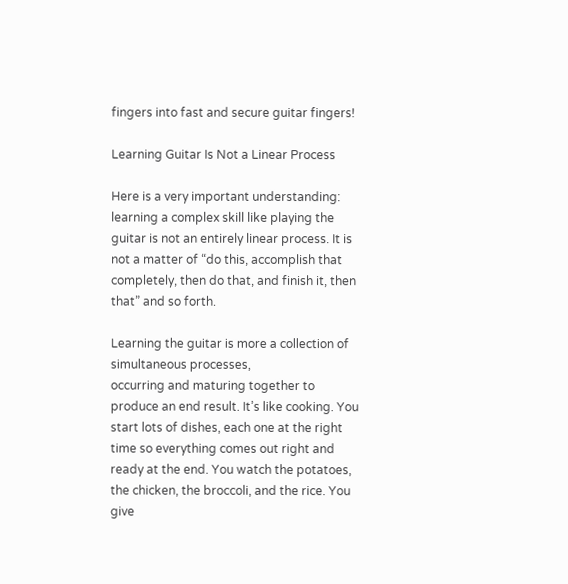fingers into fast and secure guitar fingers!

Learning Guitar Is Not a Linear Process

Here is a very important understanding: learning a complex skill like playing the guitar is not an entirely linear process. It is not a matter of “do this, accomplish that completely, then do that, and finish it, then that” and so forth.

Learning the guitar is more a collection of simultaneous processes,
occurring and maturing together to produce an end result. It’s like cooking. You start lots of dishes, each one at the right time so everything comes out right and ready at the end. You watch the potatoes, the chicken, the broccoli, and the rice. You give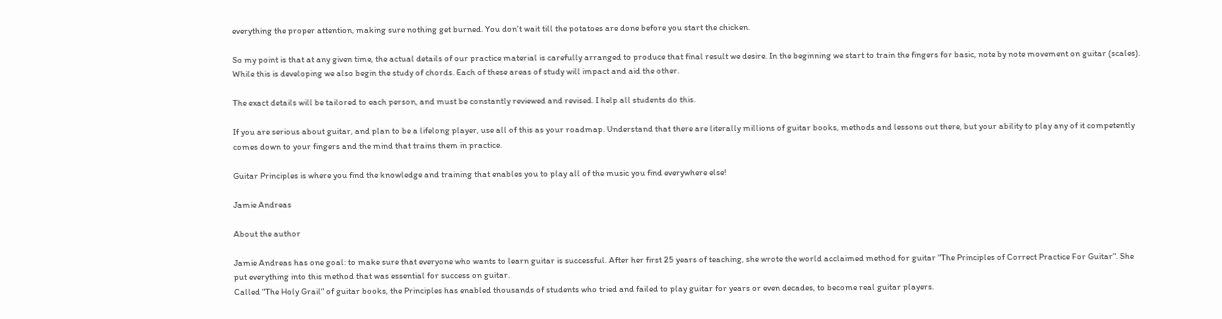everything the proper attention, making sure nothing get burned. You don’t wait till the potatoes are done before you start the chicken.

So my point is that at any given time, the actual details of our practice material is carefully arranged to produce that final result we desire. In the beginning we start to train the fingers for basic, note by note movement on guitar (scales). While this is developing we also begin the study of chords. Each of these areas of study will impact and aid the other.

The exact details will be tailored to each person, and must be constantly reviewed and revised. I help all students do this.

If you are serious about guitar, and plan to be a lifelong player, use all of this as your roadmap. Understand that there are literally millions of guitar books, methods and lessons out there, but your ability to play any of it competently comes down to your fingers and the mind that trains them in practice.

Guitar Principles is where you find the knowledge and training that enables you to play all of the music you find everywhere else!

Jamie Andreas

About the author

Jamie Andreas has one goal: to make sure that everyone who wants to learn guitar is successful. After her first 25 years of teaching, she wrote the world acclaimed method for guitar "The Principles of Correct Practice For Guitar". She put everything into this method that was essential for success on guitar.
Called "The Holy Grail" of guitar books, the Principles has enabled thousands of students who tried and failed to play guitar for years or even decades, to become real guitar players.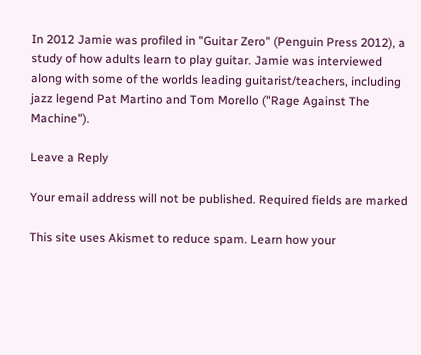In 2012 Jamie was profiled in "Guitar Zero" (Penguin Press 2012), a study of how adults learn to play guitar. Jamie was interviewed along with some of the worlds leading guitarist/teachers, including jazz legend Pat Martino and Tom Morello ("Rage Against The Machine").

Leave a Reply

Your email address will not be published. Required fields are marked

This site uses Akismet to reduce spam. Learn how your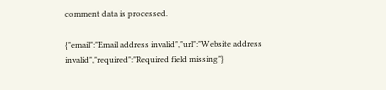comment data is processed.

{"email":"Email address invalid","url":"Website address invalid","required":"Required field missing"}